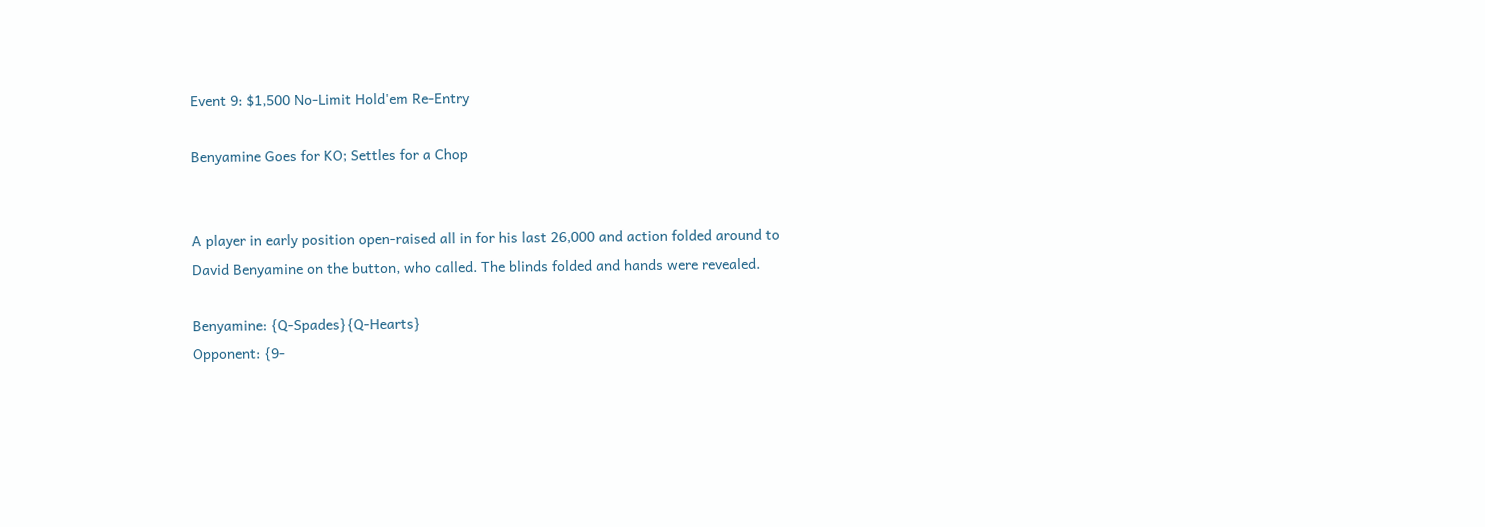Event 9: $1,500 No-Limit Hold'em Re-Entry

Benyamine Goes for KO; Settles for a Chop


A player in early position open-raised all in for his last 26,000 and action folded around to David Benyamine on the button, who called. The blinds folded and hands were revealed.

Benyamine: {Q-Spades}{Q-Hearts}
Opponent: {9-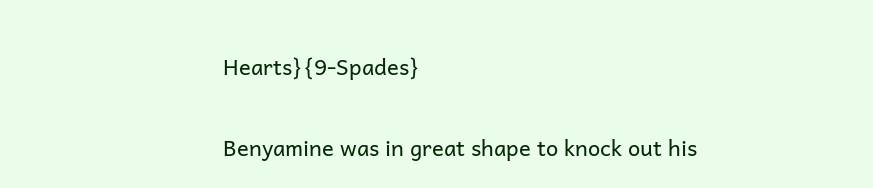Hearts}{9-Spades}

Benyamine was in great shape to knock out his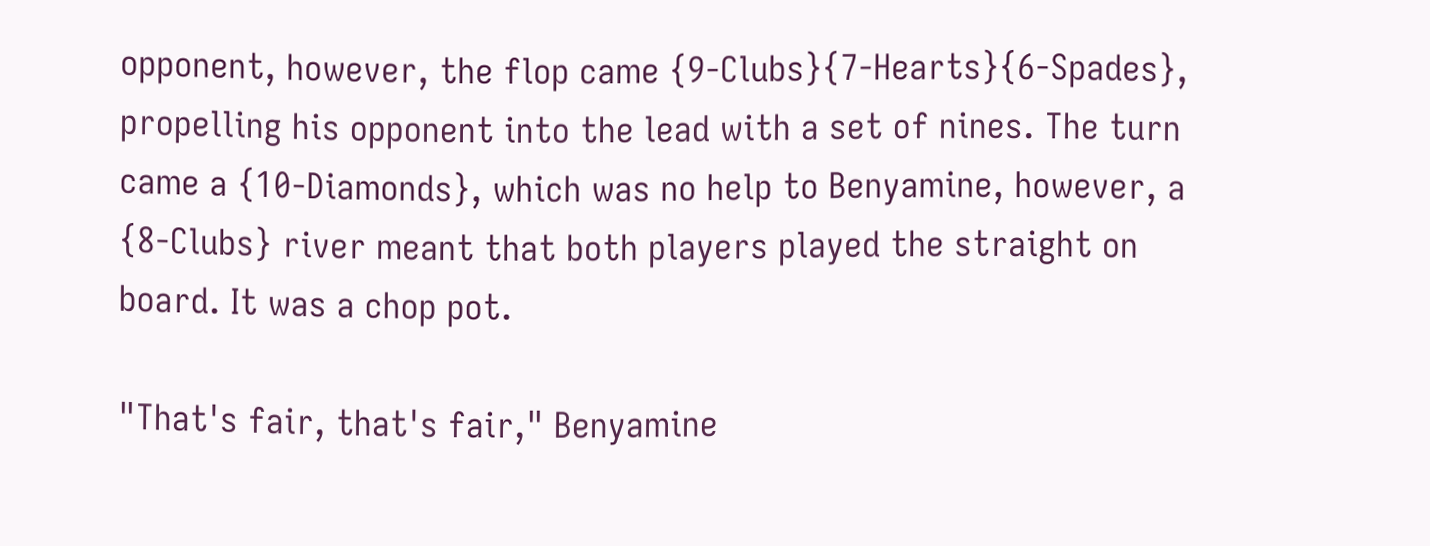opponent, however, the flop came {9-Clubs}{7-Hearts}{6-Spades}, propelling his opponent into the lead with a set of nines. The turn came a {10-Diamonds}, which was no help to Benyamine, however, a {8-Clubs} river meant that both players played the straight on board. It was a chop pot.

"That's fair, that's fair," Benyamine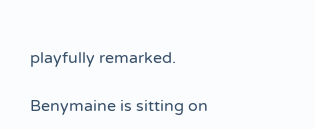playfully remarked.

Benymaine is sitting on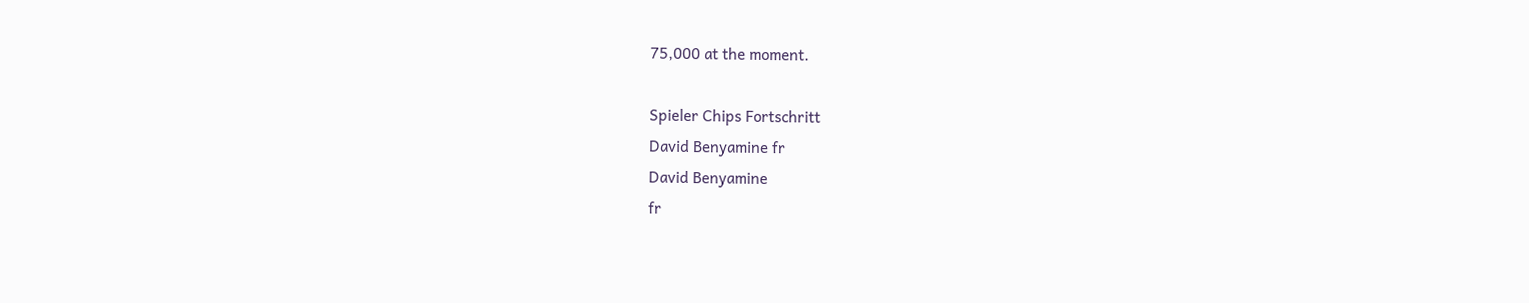75,000 at the moment.

Spieler Chips Fortschritt
David Benyamine fr
David Benyamine
fr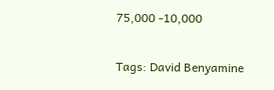75,000 -10,000

Tags: David Benyamine